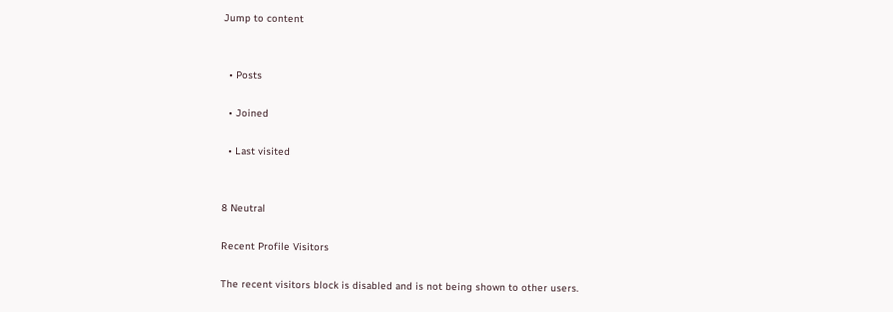Jump to content


  • Posts

  • Joined

  • Last visited


8 Neutral

Recent Profile Visitors

The recent visitors block is disabled and is not being shown to other users.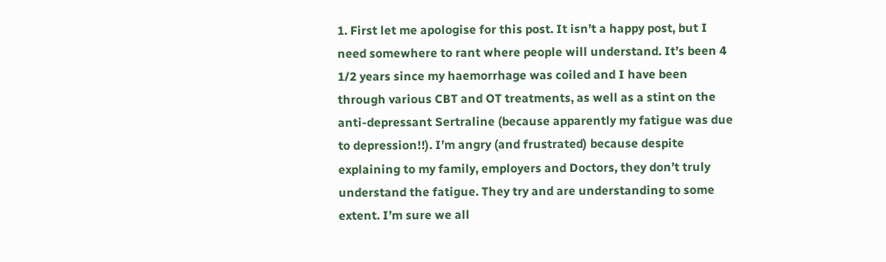1. First let me apologise for this post. It isn’t a happy post, but I need somewhere to rant where people will understand. It’s been 4 1/2 years since my haemorrhage was coiled and I have been through various CBT and OT treatments, as well as a stint on the anti-depressant Sertraline (because apparently my fatigue was due to depression!!). I’m angry (and frustrated) because despite explaining to my family, employers and Doctors, they don’t truly understand the fatigue. They try and are understanding to some extent. I’m sure we all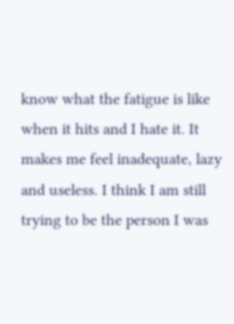know what the fatigue is like when it hits and I hate it. It makes me feel inadequate, lazy and useless. I think I am still trying to be the person I was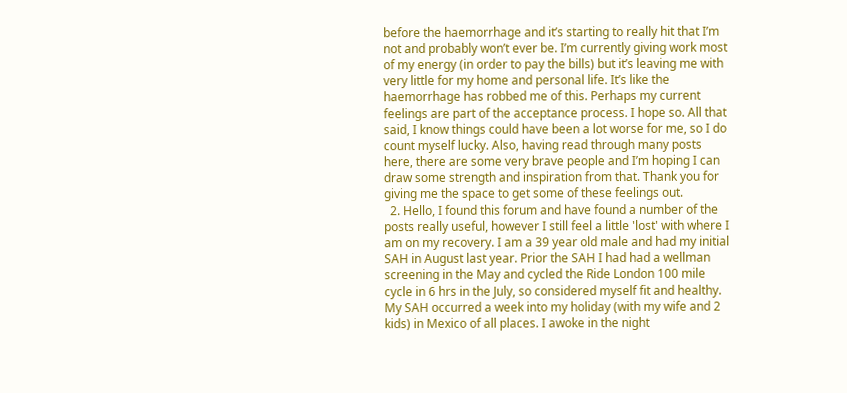before the haemorrhage and it’s starting to really hit that I’m not and probably won’t ever be. I’m currently giving work most of my energy (in order to pay the bills) but it’s leaving me with very little for my home and personal life. It’s like the haemorrhage has robbed me of this. Perhaps my current feelings are part of the acceptance process. I hope so. All that said, I know things could have been a lot worse for me, so I do count myself lucky. Also, having read through many posts here, there are some very brave people and I’m hoping I can draw some strength and inspiration from that. Thank you for giving me the space to get some of these feelings out.
  2. Hello, I found this forum and have found a number of the posts really useful, however I still feel a little 'lost' with where I am on my recovery. I am a 39 year old male and had my initial SAH in August last year. Prior the SAH I had had a wellman screening in the May and cycled the Ride London 100 mile cycle in 6 hrs in the July, so considered myself fit and healthy. My SAH occurred a week into my holiday (with my wife and 2 kids) in Mexico of all places. I awoke in the night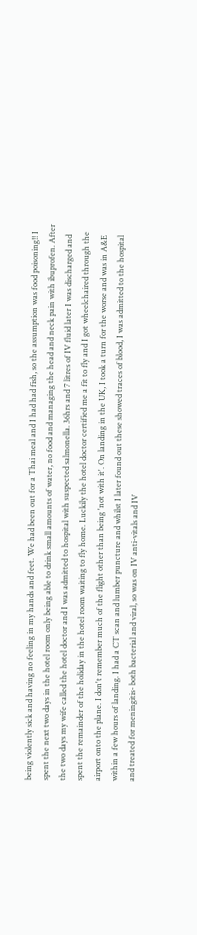being violently sick and having no feeling in my hands and feet. We had been out for a Thai meal and I had had fish, so the assumption was food poisoning!! I spent the next two days in the hotel room only being able to drink small amounts of water, no food and managing the head and neck pain with ibuprofen. After the two days my wife called the hotel doctor and I was admitted to hospital with suspected salmonella. 36hrs and 7 litres of IV fluid later I was discharged and spent the remainder of the holiday in the hotel room waiting to fly home. Luckily the hotel doctor certified me a fit to fly and I got wheelchaired through the airport onto the plane. I don't remember much of the flight other than being 'not with it'. On landing in the UK, I took a turn for the worse and was in A&E within a few hours of landing. I had a CT scan and lumber puncture and whilst I later found out these showed traces of blood, I was admitted to the hospital and treated for meningitis- both bacterial and viral, so was on IV anti-vitals and IV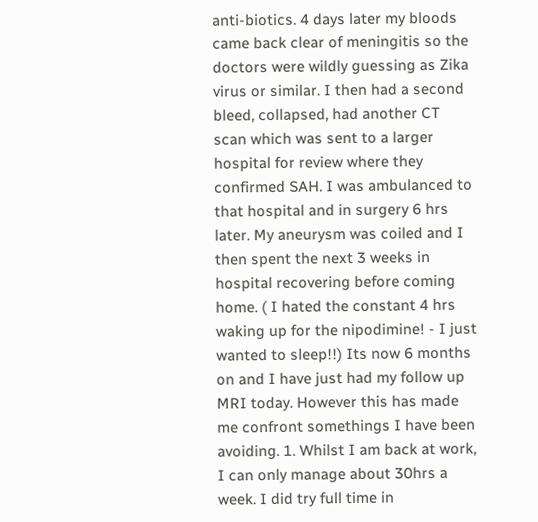anti-biotics. 4 days later my bloods came back clear of meningitis so the doctors were wildly guessing as Zika virus or similar. I then had a second bleed, collapsed, had another CT scan which was sent to a larger hospital for review where they confirmed SAH. I was ambulanced to that hospital and in surgery 6 hrs later. My aneurysm was coiled and I then spent the next 3 weeks in hospital recovering before coming home. ( I hated the constant 4 hrs waking up for the nipodimine! - I just wanted to sleep!!) Its now 6 months on and I have just had my follow up MRI today. However this has made me confront somethings I have been avoiding. 1. Whilst I am back at work, I can only manage about 30hrs a week. I did try full time in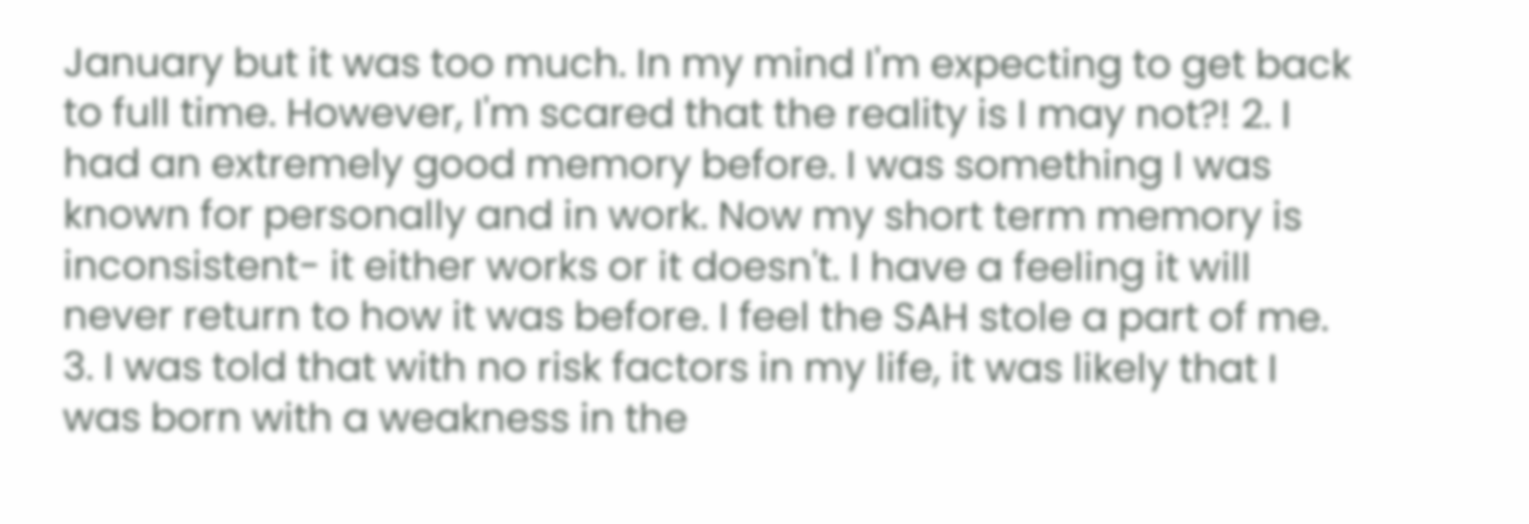January but it was too much. In my mind I'm expecting to get back to full time. However, I'm scared that the reality is I may not?! 2. I had an extremely good memory before. I was something I was known for personally and in work. Now my short term memory is inconsistent- it either works or it doesn't. I have a feeling it will never return to how it was before. I feel the SAH stole a part of me. 3. I was told that with no risk factors in my life, it was likely that I was born with a weakness in the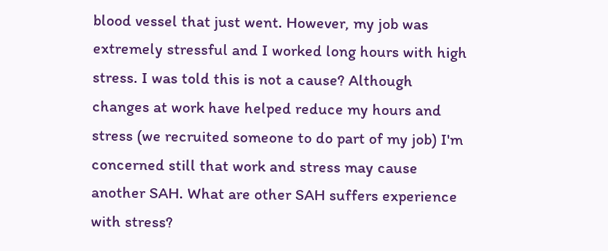blood vessel that just went. However, my job was extremely stressful and I worked long hours with high stress. I was told this is not a cause? Although changes at work have helped reduce my hours and stress (we recruited someone to do part of my job) I'm concerned still that work and stress may cause another SAH. What are other SAH suffers experience with stress?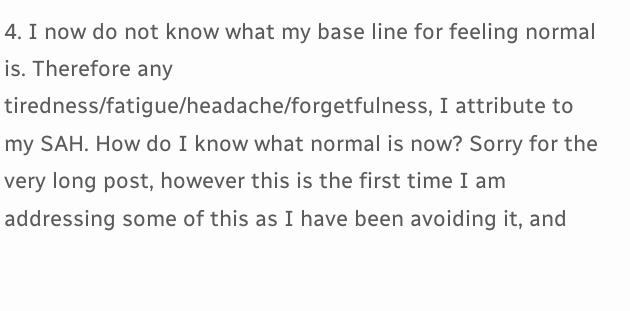4. I now do not know what my base line for feeling normal is. Therefore any tiredness/fatigue/headache/forgetfulness, I attribute to my SAH. How do I know what normal is now? Sorry for the very long post, however this is the first time I am addressing some of this as I have been avoiding it, and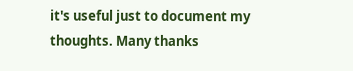it's useful just to document my thoughts. Many thanks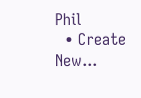Phil
  • Create New...